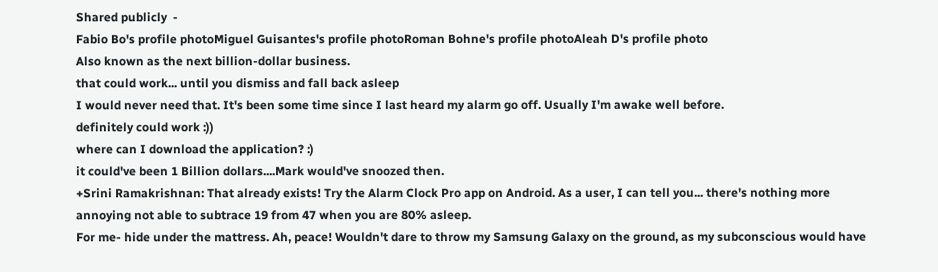Shared publicly  -
Fabio Bo's profile photoMiguel Guisantes's profile photoRoman Bohne's profile photoAleah D's profile photo
Also known as the next billion-dollar business.
that could work... until you dismiss and fall back asleep
I would never need that. It's been some time since I last heard my alarm go off. Usually I'm awake well before.
definitely could work :))
where can I download the application? :)
it could've been 1 Billion dollars....Mark would've snoozed then.
+Srini Ramakrishnan: That already exists! Try the Alarm Clock Pro app on Android. As a user, I can tell you... there's nothing more annoying not able to subtrace 19 from 47 when you are 80% asleep.
For me- hide under the mattress. Ah, peace! Wouldn't dare to throw my Samsung Galaxy on the ground, as my subconscious would have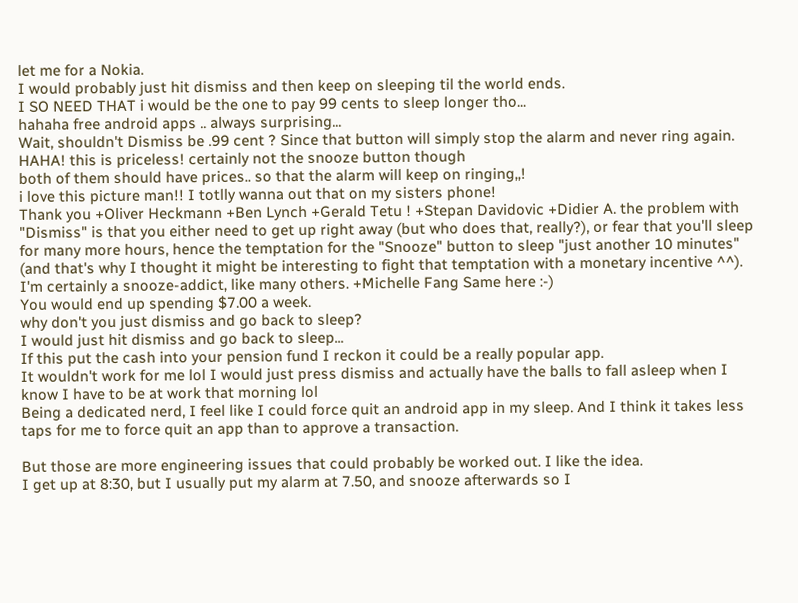let me for a Nokia.
I would probably just hit dismiss and then keep on sleeping til the world ends.
I SO NEED THAT i would be the one to pay 99 cents to sleep longer tho...
hahaha free android apps .. always surprising...
Wait, shouldn't Dismiss be .99 cent ? Since that button will simply stop the alarm and never ring again.
HAHA! this is priceless! certainly not the snooze button though
both of them should have prices.. so that the alarm will keep on ringing,,!
i love this picture man!! I totlly wanna out that on my sisters phone!
Thank you +Oliver Heckmann +Ben Lynch +Gerald Tetu ! +Stepan Davidovic +Didier A. the problem with "Dismiss" is that you either need to get up right away (but who does that, really?), or fear that you'll sleep for many more hours, hence the temptation for the "Snooze" button to sleep "just another 10 minutes" (and that's why I thought it might be interesting to fight that temptation with a monetary incentive ^^). I'm certainly a snooze-addict, like many others. +Michelle Fang Same here :-)
You would end up spending $7.00 a week.
why don't you just dismiss and go back to sleep?
I would just hit dismiss and go back to sleep...
If this put the cash into your pension fund I reckon it could be a really popular app.
It wouldn't work for me lol I would just press dismiss and actually have the balls to fall asleep when I know I have to be at work that morning lol
Being a dedicated nerd, I feel like I could force quit an android app in my sleep. And I think it takes less taps for me to force quit an app than to approve a transaction.

But those are more engineering issues that could probably be worked out. I like the idea.
I get up at 8:30, but I usually put my alarm at 7.50, and snooze afterwards so I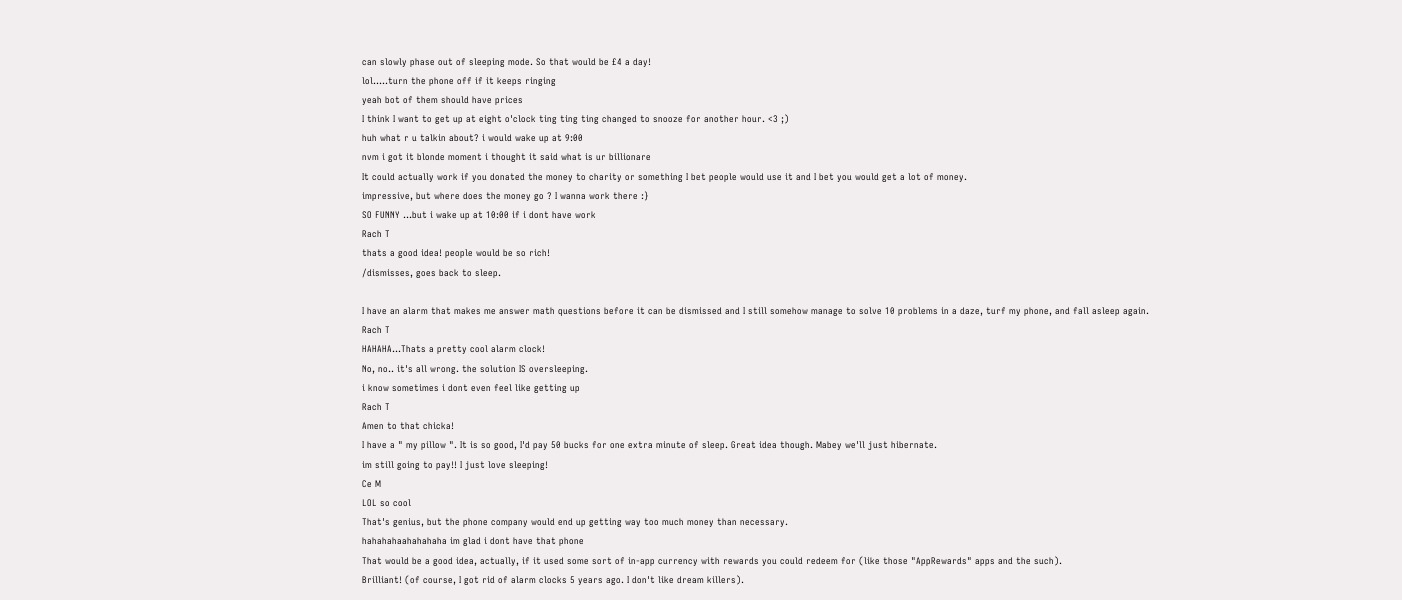can slowly phase out of sleeping mode. So that would be £4 a day!
lol.....turn the phone off if it keeps ringing
yeah bot of them should have prices
I think I want to get up at eight o'clock ting ting ting changed to snooze for another hour. <3 ;)
huh what r u talkin about? i would wake up at 9:00
nvm i got it blonde moment i thought it said what is ur billionare
It could actually work if you donated the money to charity or something I bet people would use it and I bet you would get a lot of money.
impressive, but where does the money go ? I wanna work there :}
SO FUNNY ...but i wake up at 10:00 if i dont have work
Rach T
thats a good idea! people would be so rich!
/dismisses, goes back to sleep.

I have an alarm that makes me answer math questions before it can be dismissed and I still somehow manage to solve 10 problems in a daze, turf my phone, and fall asleep again.
Rach T
HAHAHA...Thats a pretty cool alarm clock!
No, no.. it's all wrong. the solution IS oversleeping.
i know sometimes i dont even feel like getting up
Rach T
Amen to that chicka!
I have a " my pillow ". It is so good, I'd pay 50 bucks for one extra minute of sleep. Great idea though. Mabey we'll just hibernate.
im still going to pay!! I just love sleeping!
Ce M
LOL so cool
That's genius, but the phone company would end up getting way too much money than necessary.
hahahahaahahahaha im glad i dont have that phone
That would be a good idea, actually, if it used some sort of in-app currency with rewards you could redeem for (like those "AppRewards" apps and the such).
Brilliant! (of course, I got rid of alarm clocks 5 years ago. I don't like dream killers).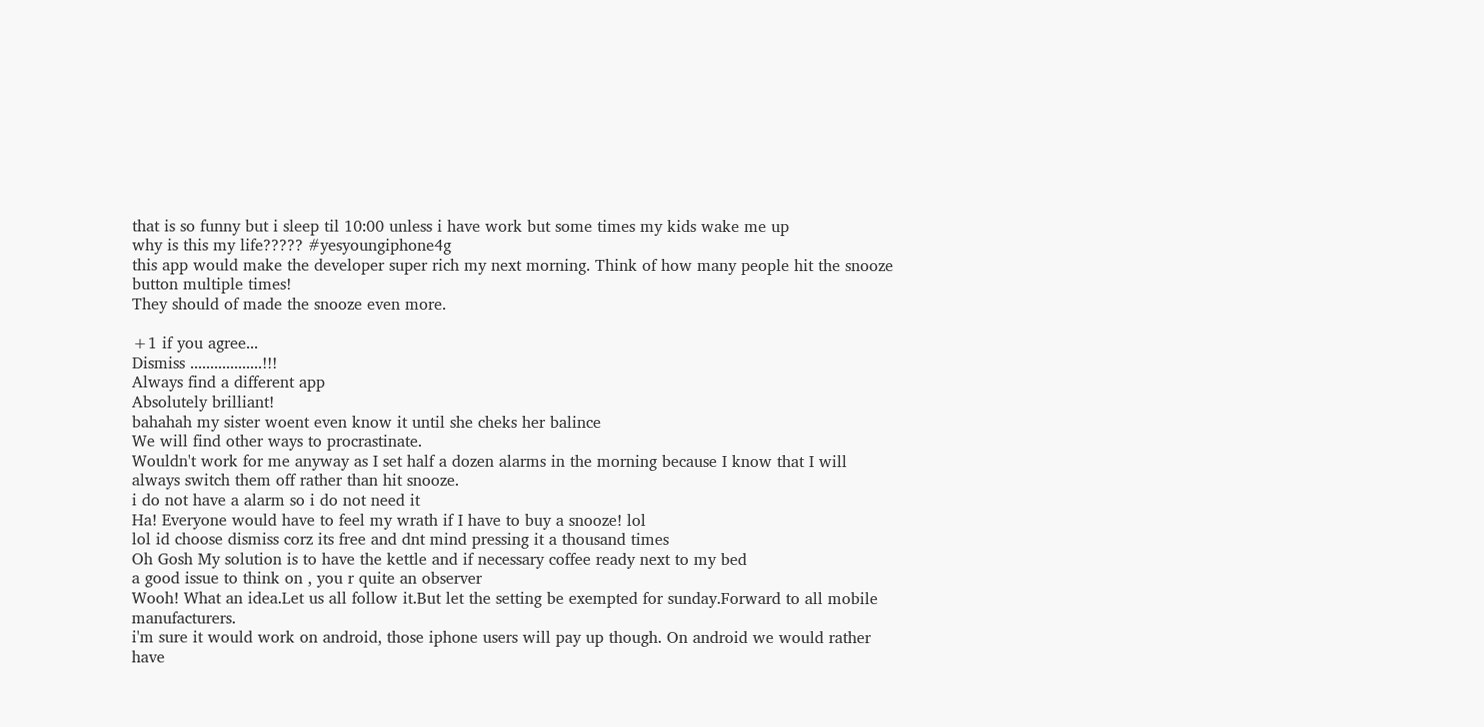that is so funny but i sleep til 10:00 unless i have work but some times my kids wake me up
why is this my life????? #yesyoungiphone4g
this app would make the developer super rich my next morning. Think of how many people hit the snooze button multiple times!
They should of made the snooze even more.

+1 if you agree...
Dismiss ..................!!!
Always find a different app
Absolutely brilliant!
bahahah my sister woent even know it until she cheks her balince
We will find other ways to procrastinate.
Wouldn't work for me anyway as I set half a dozen alarms in the morning because I know that I will always switch them off rather than hit snooze.
i do not have a alarm so i do not need it
Ha! Everyone would have to feel my wrath if I have to buy a snooze! lol
lol id choose dismiss corz its free and dnt mind pressing it a thousand times
Oh Gosh My solution is to have the kettle and if necessary coffee ready next to my bed
a good issue to think on , you r quite an observer
Wooh! What an idea.Let us all follow it.But let the setting be exempted for sunday.Forward to all mobile manufacturers.
i'm sure it would work on android, those iphone users will pay up though. On android we would rather have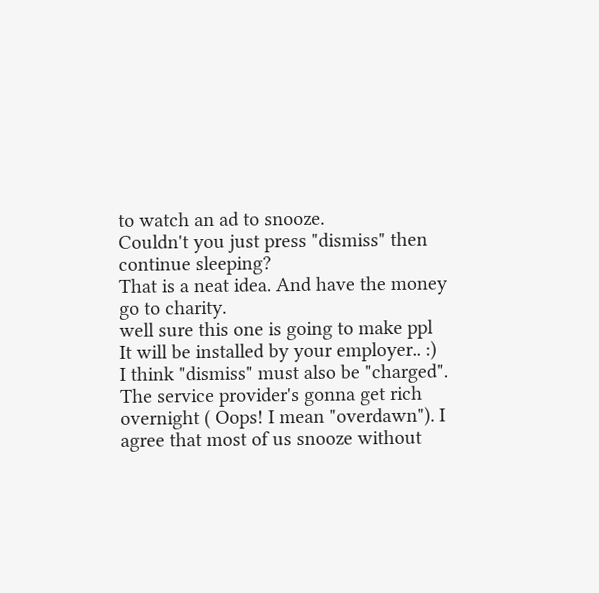to watch an ad to snooze.
Couldn't you just press "dismiss" then continue sleeping?
That is a neat idea. And have the money go to charity.
well sure this one is going to make ppl
It will be installed by your employer.. :)
I think "dismiss" must also be "charged". The service provider's gonna get rich overnight ( Oops! I mean "overdawn"). I agree that most of us snooze without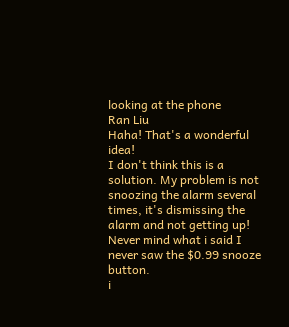looking at the phone
Ran Liu
Haha! That's a wonderful idea!
I don't think this is a solution. My problem is not snoozing the alarm several times, it's dismissing the alarm and not getting up!
Never mind what i said I never saw the $0.99 snooze button.
i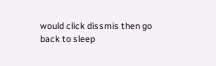would click dissmis then go back to sleep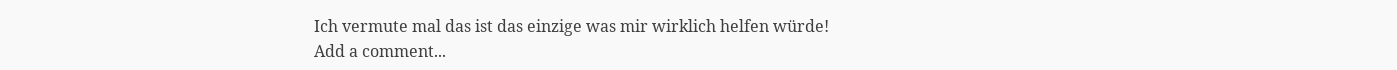Ich vermute mal das ist das einzige was mir wirklich helfen würde!
Add a comment...